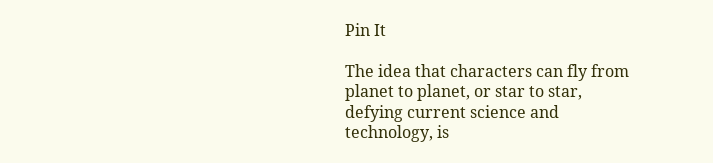Pin It

The idea that characters can fly from planet to planet, or star to star, defying current science and technology, is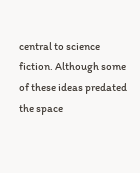central to science fiction. Although some of these ideas predated the space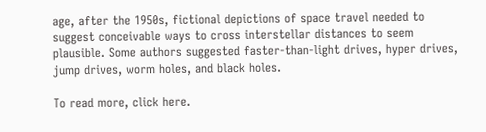age, after the 1950s, fictional depictions of space travel needed to suggest conceivable ways to cross interstellar distances to seem plausible. Some authors suggested faster-than-light drives, hyper drives, jump drives, worm holes, and black holes.

To read more, click here.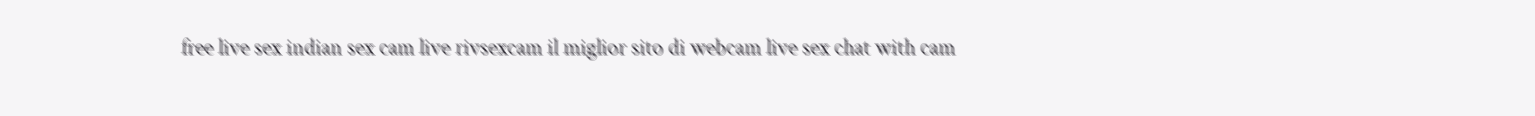free live sex indian sex cam live rivsexcam il miglior sito di webcam live sex chat with cam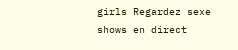girls Regardez sexe shows en direct